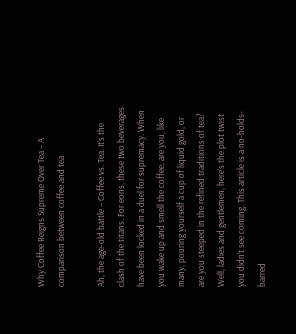Why Coffee Reigns Supreme Over Tea – A comparison between coffee and tea

Ah, the age-old battle – Coffee vs. Tea. It’s the clash of the titans. For eons, these two beverages have been locked in a duel for supremacy. When you wake up and smell the coffee, are you, like many, pouring yourself a cup of liquid gold, or are you steeped in the refined traditions of tea? Well, ladies and gentlemen, here’s the plot twist you didn’t see coming. This article is a no-holds-barred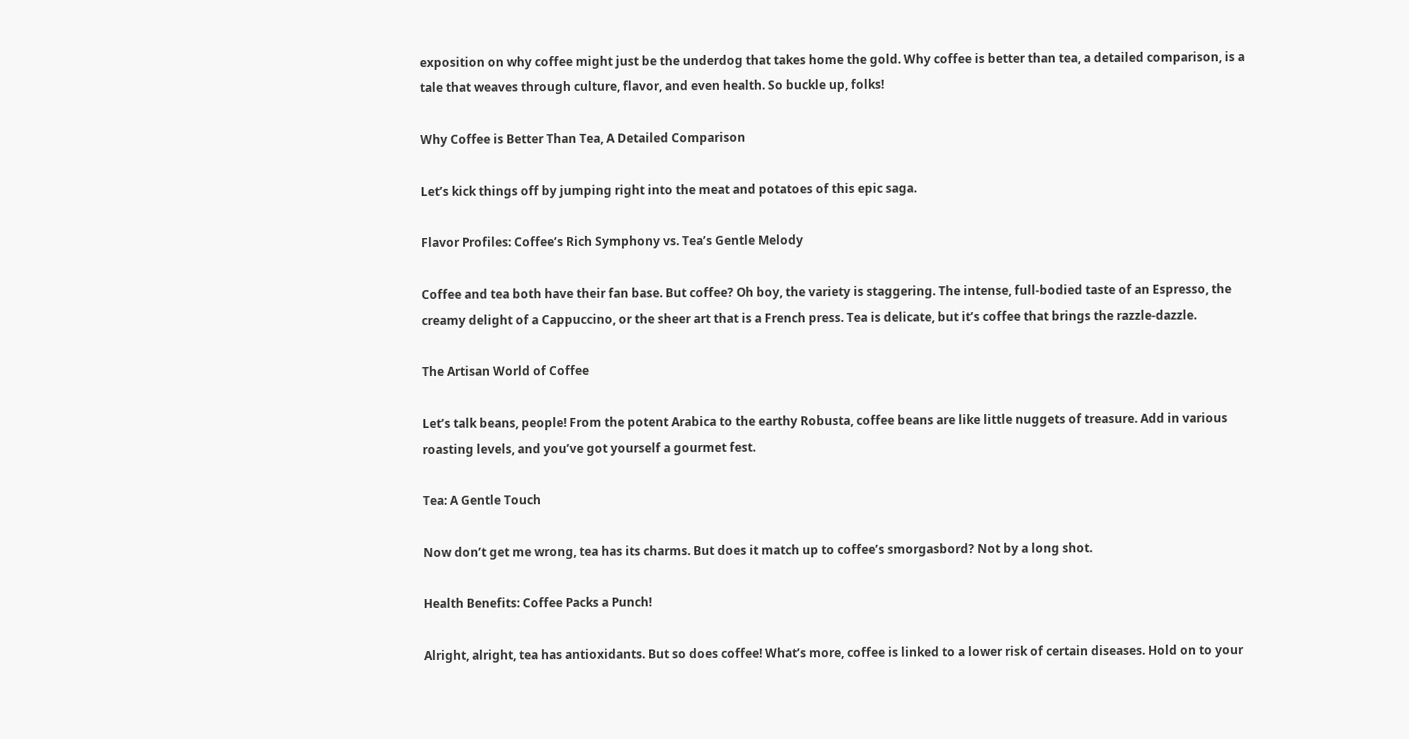exposition on why coffee might just be the underdog that takes home the gold. Why coffee is better than tea, a detailed comparison, is a tale that weaves through culture, flavor, and even health. So buckle up, folks!

Why Coffee is Better Than Tea, A Detailed Comparison

Let’s kick things off by jumping right into the meat and potatoes of this epic saga.

Flavor Profiles: Coffee’s Rich Symphony vs. Tea’s Gentle Melody

Coffee and tea both have their fan base. But coffee? Oh boy, the variety is staggering. The intense, full-bodied taste of an Espresso, the creamy delight of a Cappuccino, or the sheer art that is a French press. Tea is delicate, but it’s coffee that brings the razzle-dazzle.

The Artisan World of Coffee

Let’s talk beans, people! From the potent Arabica to the earthy Robusta, coffee beans are like little nuggets of treasure. Add in various roasting levels, and you’ve got yourself a gourmet fest.

Tea: A Gentle Touch

Now don’t get me wrong, tea has its charms. But does it match up to coffee’s smorgasbord? Not by a long shot.

Health Benefits: Coffee Packs a Punch!

Alright, alright, tea has antioxidants. But so does coffee! What’s more, coffee is linked to a lower risk of certain diseases. Hold on to your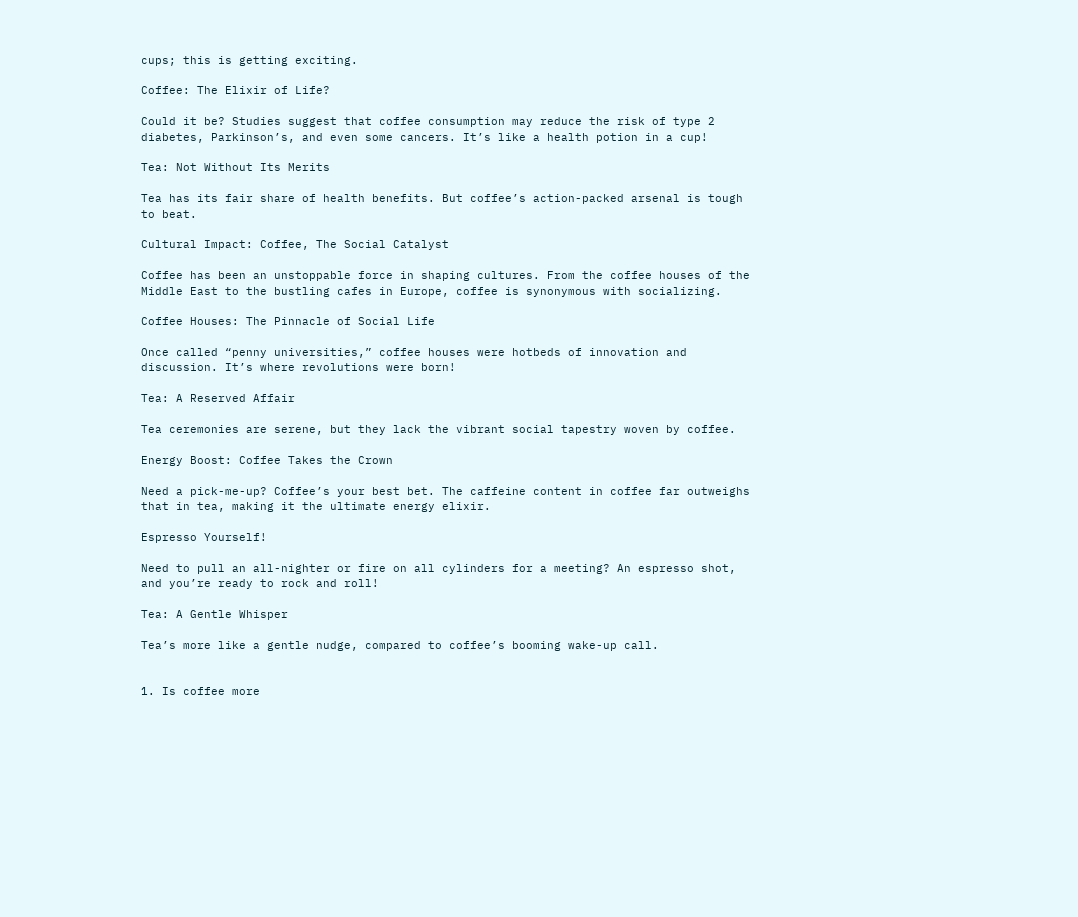cups; this is getting exciting.

Coffee: The Elixir of Life?

Could it be? Studies suggest that coffee consumption may reduce the risk of type 2 diabetes, Parkinson’s, and even some cancers. It’s like a health potion in a cup!

Tea: Not Without Its Merits

Tea has its fair share of health benefits. But coffee’s action-packed arsenal is tough to beat.

Cultural Impact: Coffee, The Social Catalyst

Coffee has been an unstoppable force in shaping cultures. From the coffee houses of the Middle East to the bustling cafes in Europe, coffee is synonymous with socializing.

Coffee Houses: The Pinnacle of Social Life

Once called “penny universities,” coffee houses were hotbeds of innovation and discussion. It’s where revolutions were born!

Tea: A Reserved Affair

Tea ceremonies are serene, but they lack the vibrant social tapestry woven by coffee.

Energy Boost: Coffee Takes the Crown

Need a pick-me-up? Coffee’s your best bet. The caffeine content in coffee far outweighs that in tea, making it the ultimate energy elixir.

Espresso Yourself!

Need to pull an all-nighter or fire on all cylinders for a meeting? An espresso shot, and you’re ready to rock and roll!

Tea: A Gentle Whisper

Tea’s more like a gentle nudge, compared to coffee’s booming wake-up call.


1. Is coffee more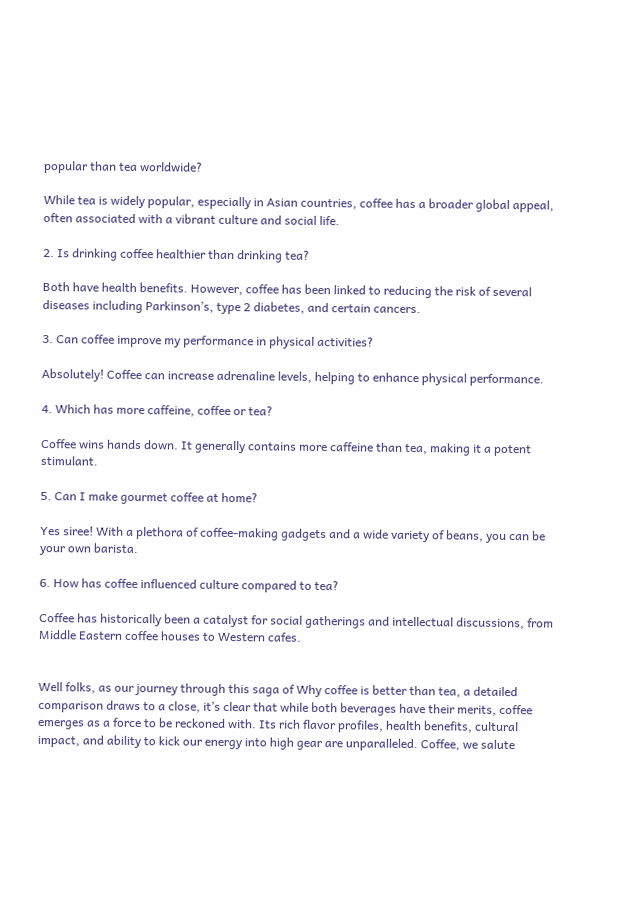popular than tea worldwide?

While tea is widely popular, especially in Asian countries, coffee has a broader global appeal, often associated with a vibrant culture and social life.

2. Is drinking coffee healthier than drinking tea?

Both have health benefits. However, coffee has been linked to reducing the risk of several diseases including Parkinson’s, type 2 diabetes, and certain cancers.

3. Can coffee improve my performance in physical activities?

Absolutely! Coffee can increase adrenaline levels, helping to enhance physical performance.

4. Which has more caffeine, coffee or tea?

Coffee wins hands down. It generally contains more caffeine than tea, making it a potent stimulant.

5. Can I make gourmet coffee at home?

Yes siree! With a plethora of coffee-making gadgets and a wide variety of beans, you can be your own barista.

6. How has coffee influenced culture compared to tea?

Coffee has historically been a catalyst for social gatherings and intellectual discussions, from Middle Eastern coffee houses to Western cafes.


Well folks, as our journey through this saga of Why coffee is better than tea, a detailed comparison draws to a close, it’s clear that while both beverages have their merits, coffee emerges as a force to be reckoned with. Its rich flavor profiles, health benefits, cultural impact, and ability to kick our energy into high gear are unparalleled. Coffee, we salute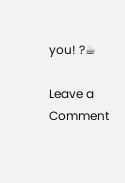you! ?☕

Leave a Comment